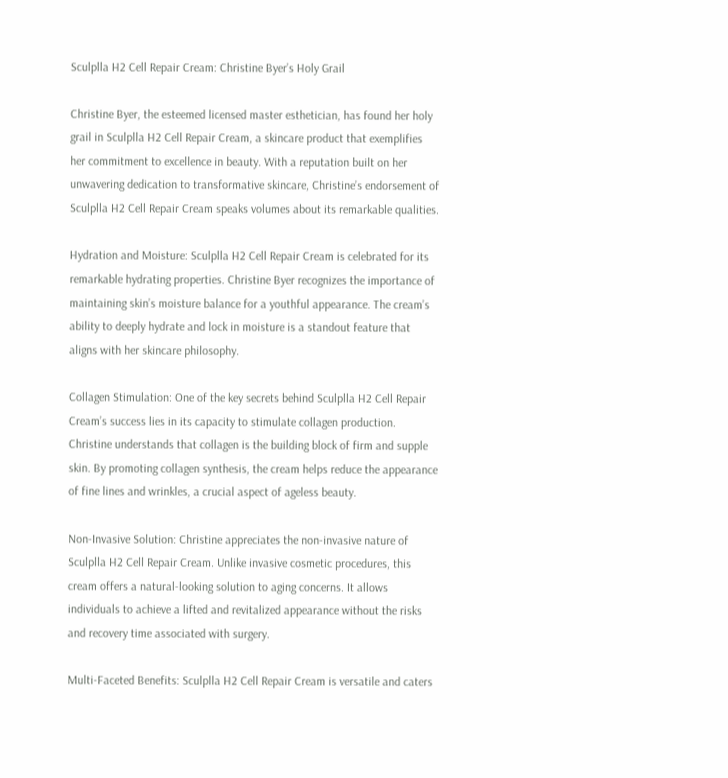Sculplla H2 Cell Repair Cream: Christine Byer’s Holy Grail

Christine Byer, the esteemed licensed master esthetician, has found her holy grail in Sculplla H2 Cell Repair Cream, a skincare product that exemplifies her commitment to excellence in beauty. With a reputation built on her unwavering dedication to transformative skincare, Christine’s endorsement of Sculplla H2 Cell Repair Cream speaks volumes about its remarkable qualities.

Hydration and Moisture: Sculplla H2 Cell Repair Cream is celebrated for its remarkable hydrating properties. Christine Byer recognizes the importance of maintaining skin’s moisture balance for a youthful appearance. The cream’s ability to deeply hydrate and lock in moisture is a standout feature that aligns with her skincare philosophy.

Collagen Stimulation: One of the key secrets behind Sculplla H2 Cell Repair Cream’s success lies in its capacity to stimulate collagen production. Christine understands that collagen is the building block of firm and supple skin. By promoting collagen synthesis, the cream helps reduce the appearance of fine lines and wrinkles, a crucial aspect of ageless beauty.

Non-Invasive Solution: Christine appreciates the non-invasive nature of Sculplla H2 Cell Repair Cream. Unlike invasive cosmetic procedures, this cream offers a natural-looking solution to aging concerns. It allows individuals to achieve a lifted and revitalized appearance without the risks and recovery time associated with surgery.

Multi-Faceted Benefits: Sculplla H2 Cell Repair Cream is versatile and caters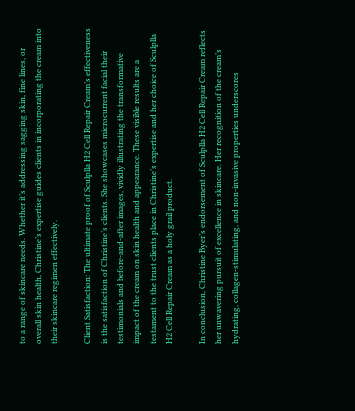to a range of skincare needs. Whether it’s addressing sagging skin, fine lines, or overall skin health, Christine’s expertise guides clients in incorporating the cream into their skincare regimen effectively.

Client Satisfaction: The ultimate proof of Sculplla H2 Cell Repair Cream’s effectiveness is the satisfaction of Christine’s clients. She showcases microcurrent facial their testimonials and before-and-after images, vividly illustrating the transformative impact of the cream on skin health and appearance. These visible results are a testament to the trust clients place in Christine’s expertise and her choice of Sculplla H2 Cell Repair Cream as a holy grail product.

In conclusion, Christine Byer’s endorsement of Sculplla H2 Cell Repair Cream reflects her unwavering pursuit of excellence in skincare. Her recognition of the cream’s hydrating, collagen-stimulating, and non-invasive properties underscores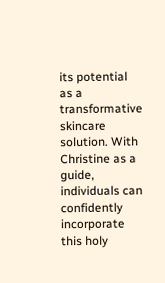its potential as a transformative skincare solution. With Christine as a guide, individuals can confidently incorporate this holy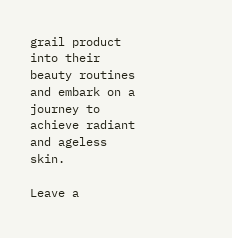grail product into their beauty routines and embark on a journey to achieve radiant and ageless skin.

Leave a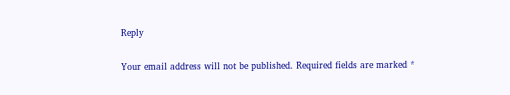Reply

Your email address will not be published. Required fields are marked *